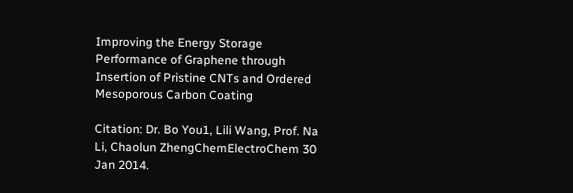Improving the Energy Storage Performance of Graphene through Insertion of Pristine CNTs and Ordered Mesoporous Carbon Coating

Citation: Dr. Bo You1, Lili Wang, Prof. Na Li, Chaolun ZhengChemElectroChem 30 Jan 2014.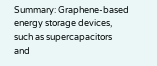Summary: Graphene-based energy storage devices, such as supercapacitors and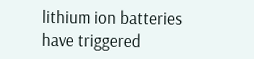lithium ion batteries have triggered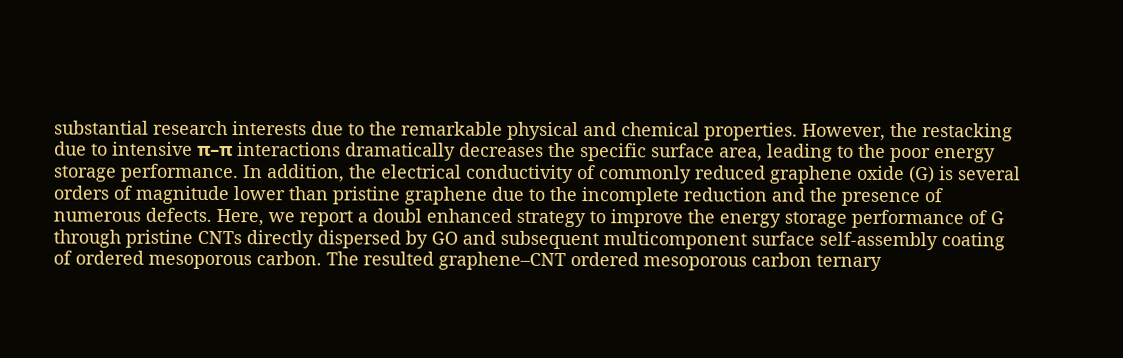substantial research interests due to the remarkable physical and chemical properties. However, the restacking due to intensive π–π interactions dramatically decreases the specific surface area, leading to the poor energy storage performance. In addition, the electrical conductivity of commonly reduced graphene oxide (G) is several orders of magnitude lower than pristine graphene due to the incomplete reduction and the presence of numerous defects. Here, we report a doubl enhanced strategy to improve the energy storage performance of G through pristine CNTs directly dispersed by GO and subsequent multicomponent surface self-assembly coating of ordered mesoporous carbon. The resulted graphene–CNT ordered mesoporous carbon ternary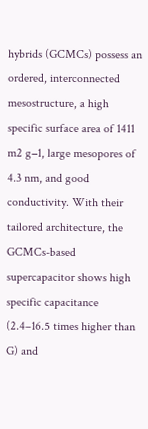hybrids (GCMCs) possess an ordered, interconnected mesostructure, a high specific surface area of 1411 m2 g−1, large mesopores of 4.3 nm, and good conductivity. With their tailored architecture, the GCMCs-based supercapacitor shows high specific capacitance (2.4–16.5 times higher than G) and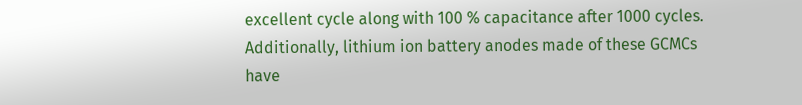excellent cycle along with 100 % capacitance after 1000 cycles. Additionally, lithium ion battery anodes made of these GCMCs have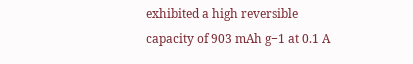exhibited a high reversible capacity of 903 mAh g−1 at 0.1 A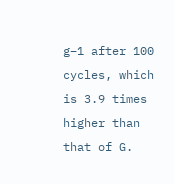g−1 after 100 cycles, which is 3.9 times higher than that of G.